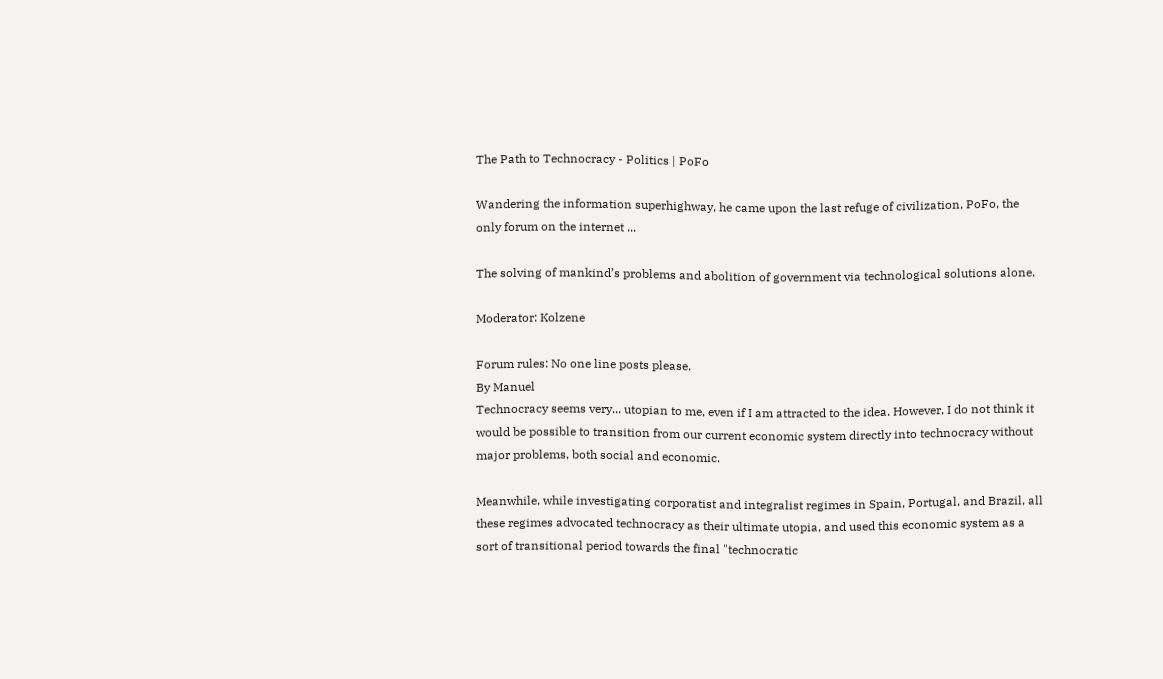The Path to Technocracy - Politics | PoFo

Wandering the information superhighway, he came upon the last refuge of civilization, PoFo, the only forum on the internet ...

The solving of mankind’s problems and abolition of government via technological solutions alone.

Moderator: Kolzene

Forum rules: No one line posts please.
By Manuel
Technocracy seems very... utopian to me, even if I am attracted to the idea. However, I do not think it would be possible to transition from our current economic system directly into technocracy without major problems, both social and economic.

Meanwhile, while investigating corporatist and integralist regimes in Spain, Portugal, and Brazil, all these regimes advocated technocracy as their ultimate utopia, and used this economic system as a sort of transitional period towards the final "technocratic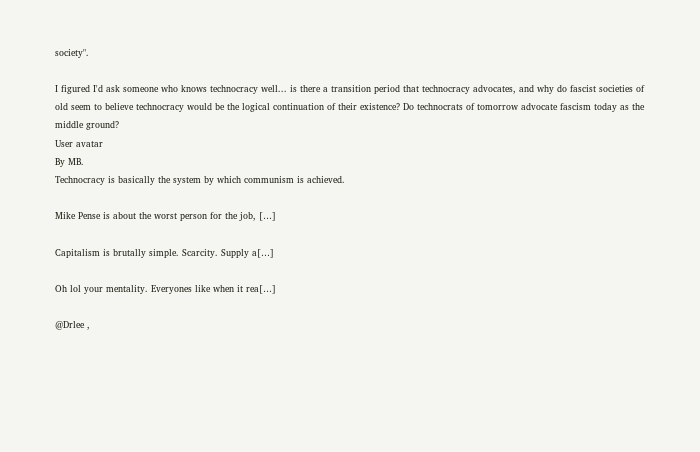society".

I figured I'd ask someone who knows technocracy well... is there a transition period that technocracy advocates, and why do fascist societies of old seem to believe technocracy would be the logical continuation of their existence? Do technocrats of tomorrow advocate fascism today as the middle ground?
User avatar
By MB.
Technocracy is basically the system by which communism is achieved.

Mike Pense is about the worst person for the job, […]

Capitalism is brutally simple. Scarcity. Supply a[…]

Oh lol your mentality. Everyones like when it rea[…]

@Drlee ,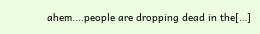ahem....people are dropping dead in the[…]